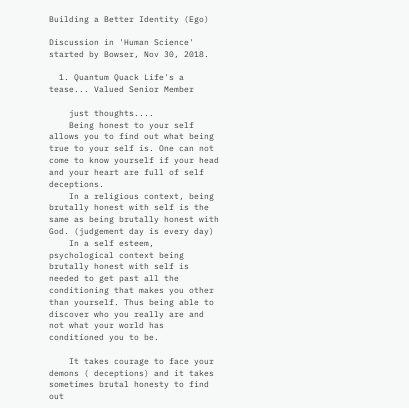Building a Better Identity (Ego)

Discussion in 'Human Science' started by Bowser, Nov 30, 2018.

  1. Quantum Quack Life's a tease... Valued Senior Member

    just thoughts....
    Being honest to your self allows you to find out what being true to your self is. One can not come to know yourself if your head and your heart are full of self deceptions.
    In a religious context, being brutally honest with self is the same as being brutally honest with God. (judgement day is every day)
    In a self esteem, psychological context being brutally honest with self is needed to get past all the conditioning that makes you other than yourself. Thus being able to discover who you really are and not what your world has conditioned you to be.

    It takes courage to face your demons ( deceptions) and it takes sometimes brutal honesty to find out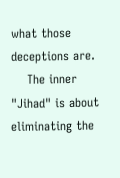what those deceptions are.
    The inner "Jihad" is about eliminating the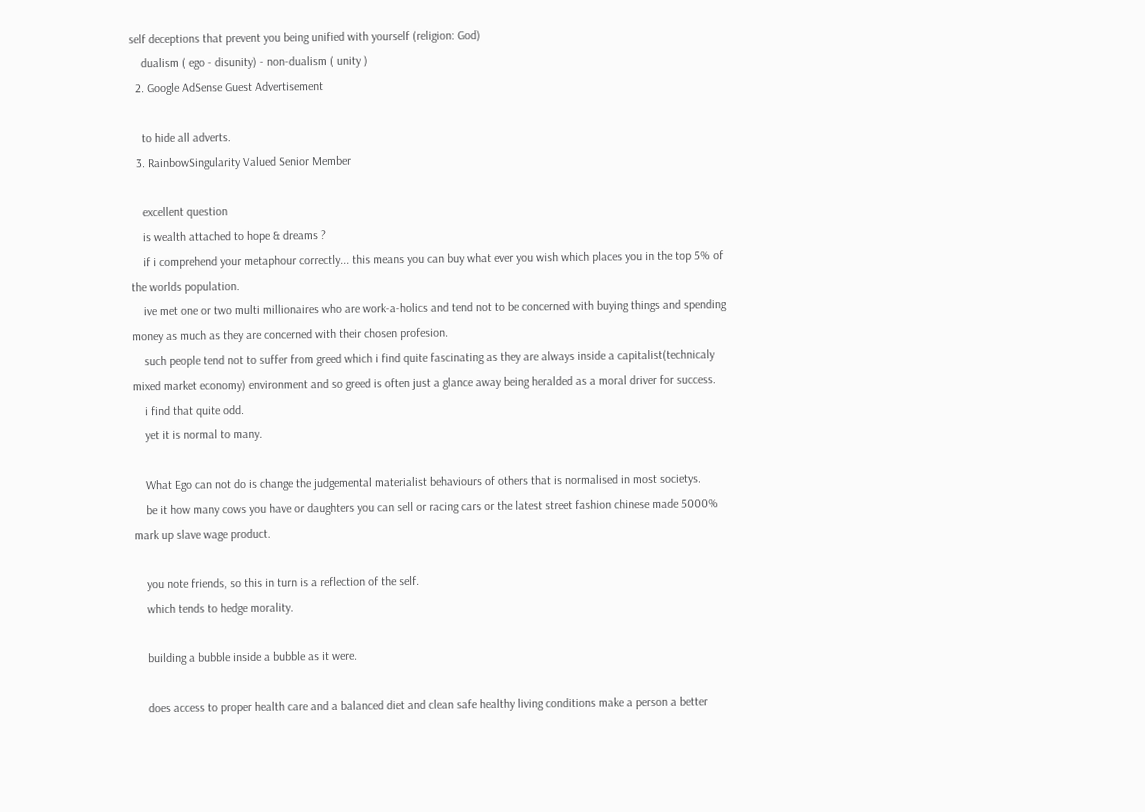self deceptions that prevent you being unified with yourself (religion: God)
    dualism ( ego - disunity) - non-dualism ( unity )
  2. Google AdSense Guest Advertisement

    to hide all adverts.
  3. RainbowSingularity Valued Senior Member

    excellent question
    is wealth attached to hope & dreams ?
    if i comprehend your metaphour correctly... this means you can buy what ever you wish which places you in the top 5% of the worlds population.
    ive met one or two multi millionaires who are work-a-holics and tend not to be concerned with buying things and spending money as much as they are concerned with their chosen profesion.
    such people tend not to suffer from greed which i find quite fascinating as they are always inside a capitalist(technicaly mixed market economy) environment and so greed is often just a glance away being heralded as a moral driver for success.
    i find that quite odd.
    yet it is normal to many.

    What Ego can not do is change the judgemental materialist behaviours of others that is normalised in most societys.
    be it how many cows you have or daughters you can sell or racing cars or the latest street fashion chinese made 5000% mark up slave wage product.

    you note friends, so this in turn is a reflection of the self.
    which tends to hedge morality.

    building a bubble inside a bubble as it were.

    does access to proper health care and a balanced diet and clean safe healthy living conditions make a person a better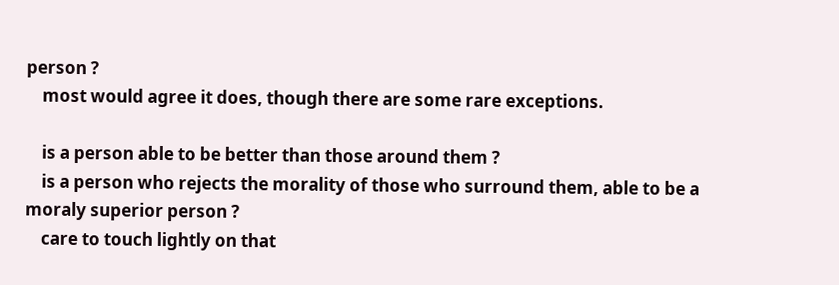person ?
    most would agree it does, though there are some rare exceptions.

    is a person able to be better than those around them ?
    is a person who rejects the morality of those who surround them, able to be a moraly superior person ?
    care to touch lightly on that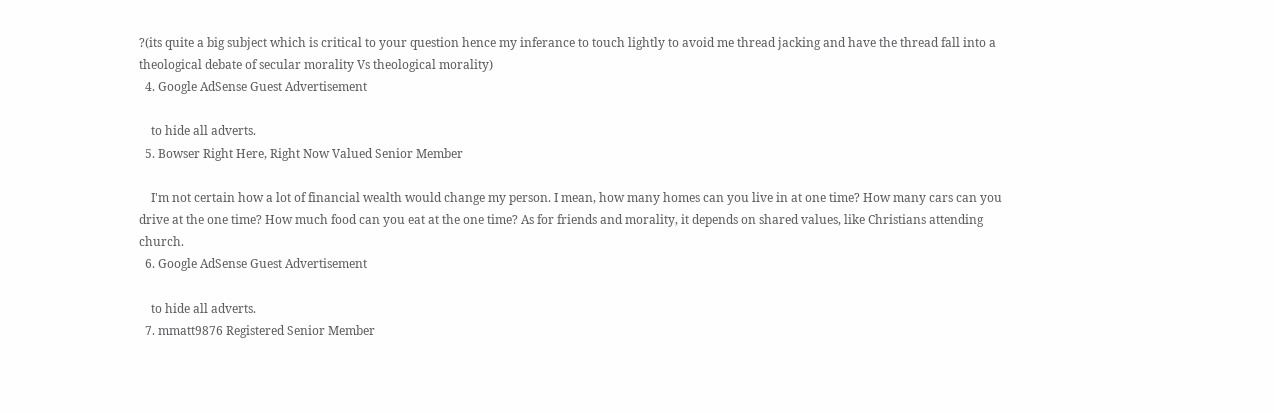?(its quite a big subject which is critical to your question hence my inferance to touch lightly to avoid me thread jacking and have the thread fall into a theological debate of secular morality Vs theological morality)
  4. Google AdSense Guest Advertisement

    to hide all adverts.
  5. Bowser Right Here, Right Now Valued Senior Member

    I'm not certain how a lot of financial wealth would change my person. I mean, how many homes can you live in at one time? How many cars can you drive at the one time? How much food can you eat at the one time? As for friends and morality, it depends on shared values, like Christians attending church.
  6. Google AdSense Guest Advertisement

    to hide all adverts.
  7. mmatt9876 Registered Senior Member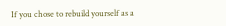If you chose to rebuild yourself as a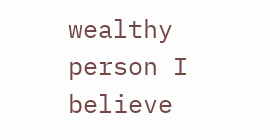wealthy person I believe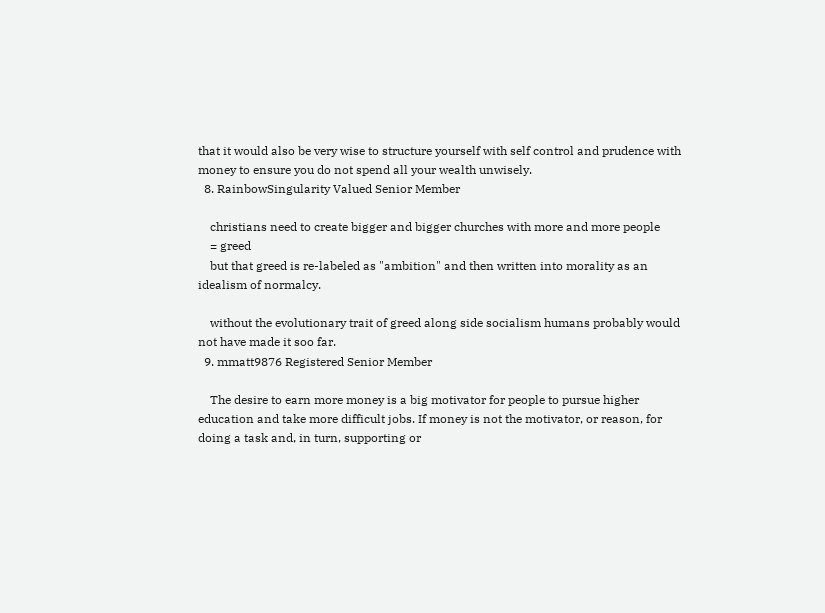that it would also be very wise to structure yourself with self control and prudence with money to ensure you do not spend all your wealth unwisely.
  8. RainbowSingularity Valued Senior Member

    christians need to create bigger and bigger churches with more and more people
    = greed
    but that greed is re-labeled as "ambition" and then written into morality as an idealism of normalcy.

    without the evolutionary trait of greed along side socialism humans probably would not have made it soo far.
  9. mmatt9876 Registered Senior Member

    The desire to earn more money is a big motivator for people to pursue higher education and take more difficult jobs. If money is not the motivator, or reason, for doing a task and, in turn, supporting or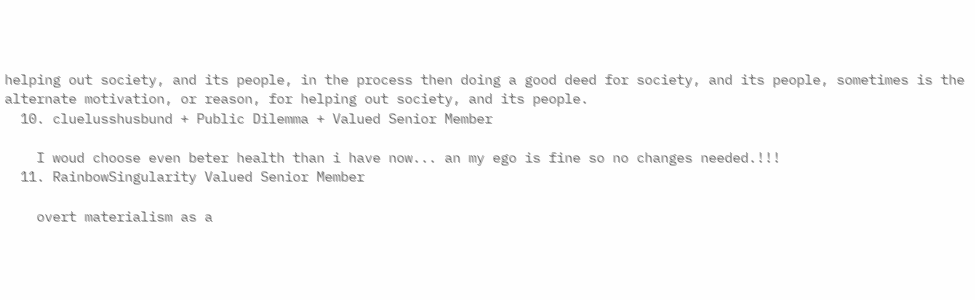helping out society, and its people, in the process then doing a good deed for society, and its people, sometimes is the alternate motivation, or reason, for helping out society, and its people.
  10. cluelusshusbund + Public Dilemma + Valued Senior Member

    I woud choose even beter health than i have now... an my ego is fine so no changes needed.!!!
  11. RainbowSingularity Valued Senior Member

    overt materialism as a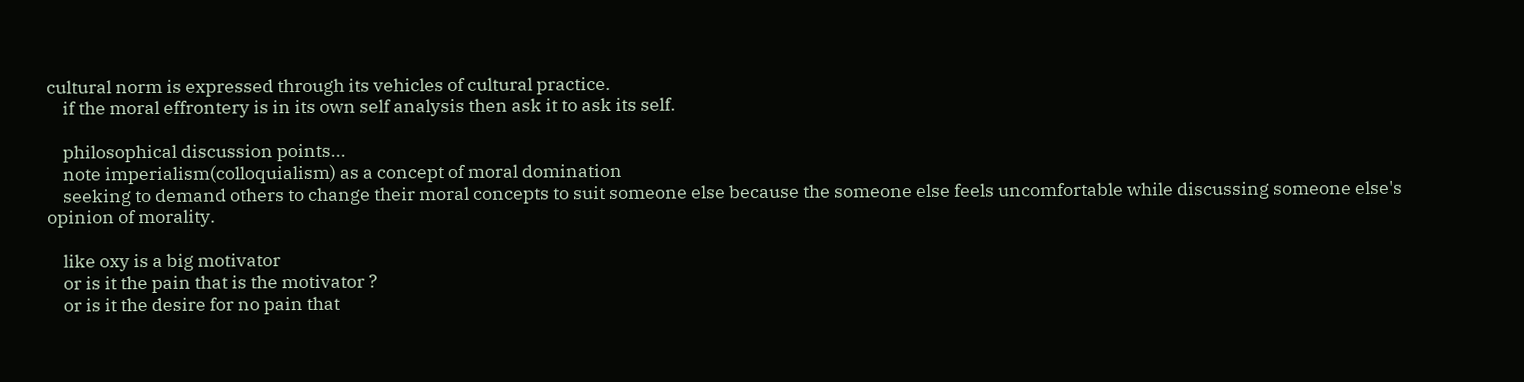cultural norm is expressed through its vehicles of cultural practice.
    if the moral effrontery is in its own self analysis then ask it to ask its self.

    philosophical discussion points...
    note imperialism(colloquialism) as a concept of moral domination
    seeking to demand others to change their moral concepts to suit someone else because the someone else feels uncomfortable while discussing someone else's opinion of morality.

    like oxy is a big motivator
    or is it the pain that is the motivator ?
    or is it the desire for no pain that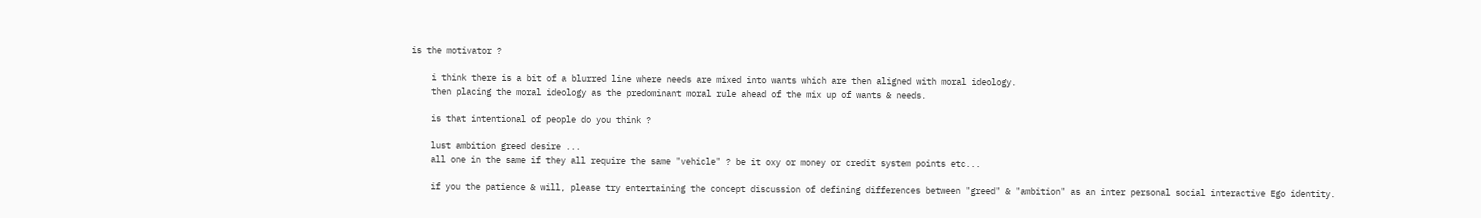is the motivator ?

    i think there is a bit of a blurred line where needs are mixed into wants which are then aligned with moral ideology.
    then placing the moral ideology as the predominant moral rule ahead of the mix up of wants & needs.

    is that intentional of people do you think ?

    lust ambition greed desire ...
    all one in the same if they all require the same "vehicle" ? be it oxy or money or credit system points etc...

    if you the patience & will, please try entertaining the concept discussion of defining differences between "greed" & "ambition" as an inter personal social interactive Ego identity.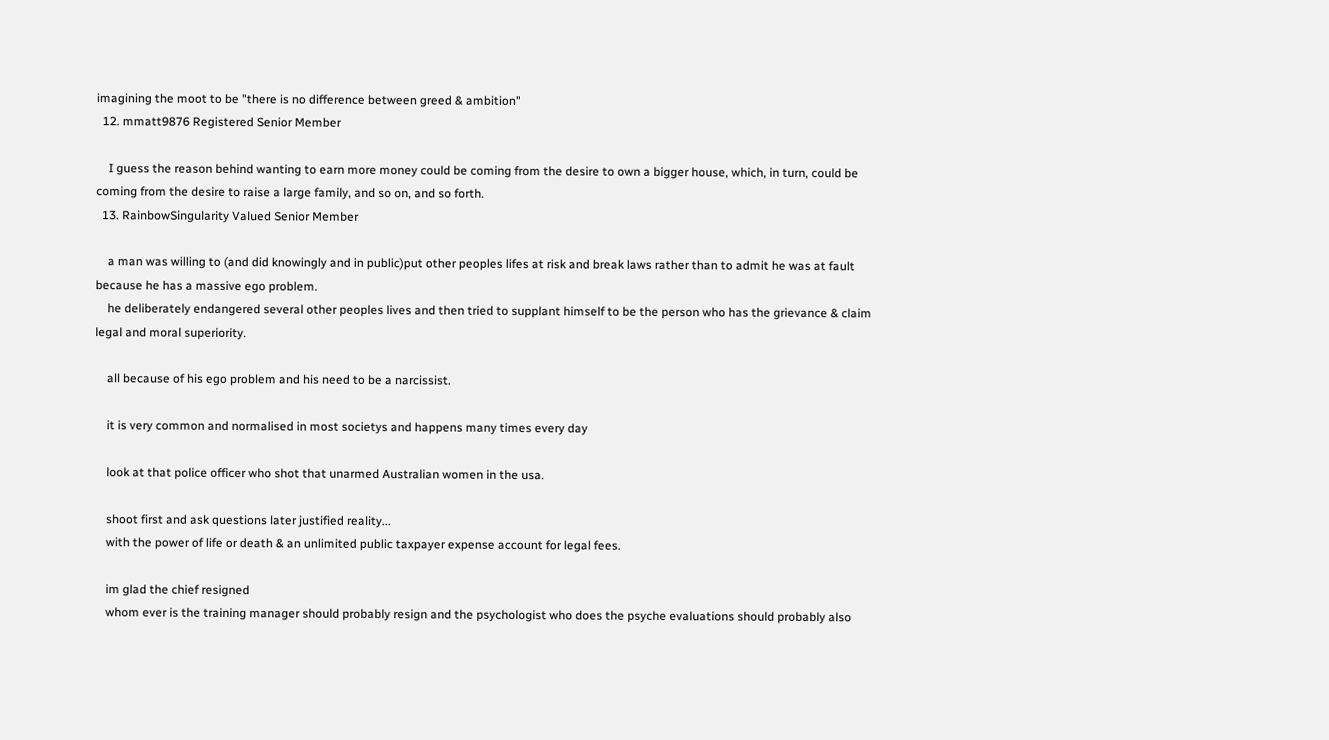imagining the moot to be "there is no difference between greed & ambition"
  12. mmatt9876 Registered Senior Member

    I guess the reason behind wanting to earn more money could be coming from the desire to own a bigger house, which, in turn, could be coming from the desire to raise a large family, and so on, and so forth.
  13. RainbowSingularity Valued Senior Member

    a man was willing to (and did knowingly and in public)put other peoples lifes at risk and break laws rather than to admit he was at fault because he has a massive ego problem.
    he deliberately endangered several other peoples lives and then tried to supplant himself to be the person who has the grievance & claim legal and moral superiority.

    all because of his ego problem and his need to be a narcissist.

    it is very common and normalised in most societys and happens many times every day

    look at that police officer who shot that unarmed Australian women in the usa.

    shoot first and ask questions later justified reality...
    with the power of life or death & an unlimited public taxpayer expense account for legal fees.

    im glad the chief resigned
    whom ever is the training manager should probably resign and the psychologist who does the psyche evaluations should probably also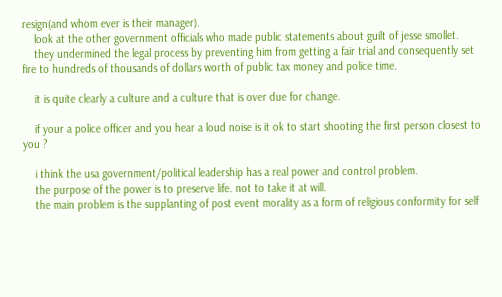resign(and whom ever is their manager).
    look at the other government officials who made public statements about guilt of jesse smollet.
    they undermined the legal process by preventing him from getting a fair trial and consequently set fire to hundreds of thousands of dollars worth of public tax money and police time.

    it is quite clearly a culture and a culture that is over due for change.

    if your a police officer and you hear a loud noise is it ok to start shooting the first person closest to you ?

    i think the usa government/political leadership has a real power and control problem.
    the purpose of the power is to preserve life. not to take it at will.
    the main problem is the supplanting of post event morality as a form of religious conformity for self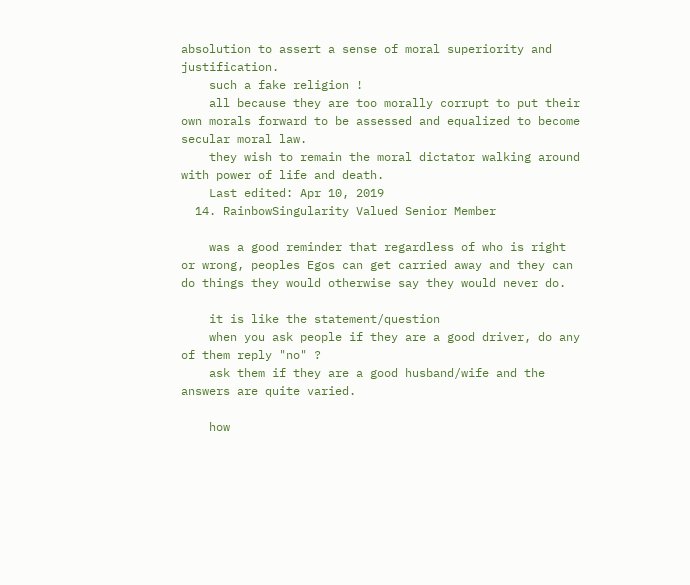absolution to assert a sense of moral superiority and justification.
    such a fake religion !
    all because they are too morally corrupt to put their own morals forward to be assessed and equalized to become secular moral law.
    they wish to remain the moral dictator walking around with power of life and death.
    Last edited: Apr 10, 2019
  14. RainbowSingularity Valued Senior Member

    was a good reminder that regardless of who is right or wrong, peoples Egos can get carried away and they can do things they would otherwise say they would never do.

    it is like the statement/question
    when you ask people if they are a good driver, do any of them reply "no" ?
    ask them if they are a good husband/wife and the answers are quite varied.

    how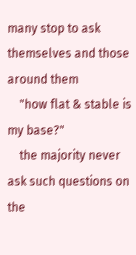many stop to ask themselves and those around them
    "how flat & stable is my base?"
    the majority never ask such questions on the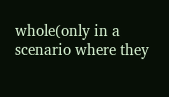whole(only in a scenario where they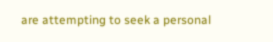are attempting to seek a personal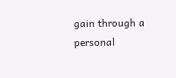gain through a personal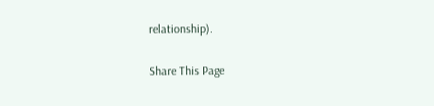relationship).

Share This Page